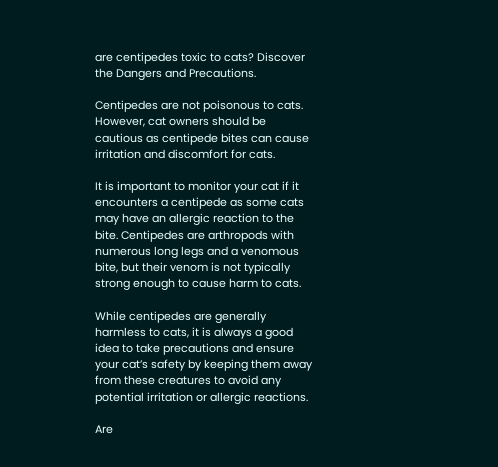are centipedes toxic to cats? Discover the Dangers and Precautions.

Centipedes are not poisonous to cats. However, cat owners should be cautious as centipede bites can cause irritation and discomfort for cats.

It is important to monitor your cat if it encounters a centipede as some cats may have an allergic reaction to the bite. Centipedes are arthropods with numerous long legs and a venomous bite, but their venom is not typically strong enough to cause harm to cats.

While centipedes are generally harmless to cats, it is always a good idea to take precautions and ensure your cat’s safety by keeping them away from these creatures to avoid any potential irritation or allergic reactions.

Are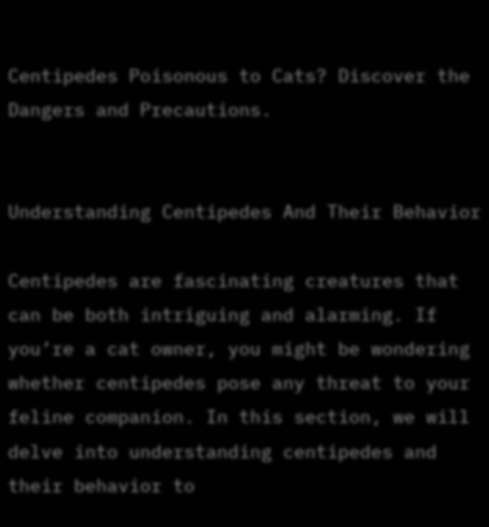Centipedes Poisonous to Cats? Discover the Dangers and Precautions.


Understanding Centipedes And Their Behavior

Centipedes are fascinating creatures that can be both intriguing and alarming. If you’re a cat owner, you might be wondering whether centipedes pose any threat to your feline companion. In this section, we will delve into understanding centipedes and their behavior to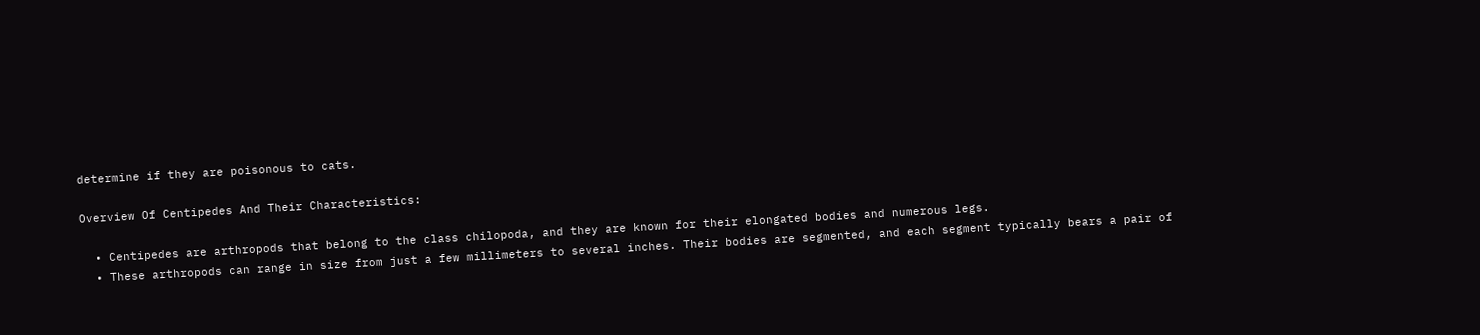determine if they are poisonous to cats.

Overview Of Centipedes And Their Characteristics:

  • Centipedes are arthropods that belong to the class chilopoda, and they are known for their elongated bodies and numerous legs.
  • These arthropods can range in size from just a few millimeters to several inches. Their bodies are segmented, and each segment typically bears a pair of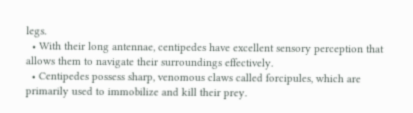legs.
  • With their long antennae, centipedes have excellent sensory perception that allows them to navigate their surroundings effectively.
  • Centipedes possess sharp, venomous claws called forcipules, which are primarily used to immobilize and kill their prey.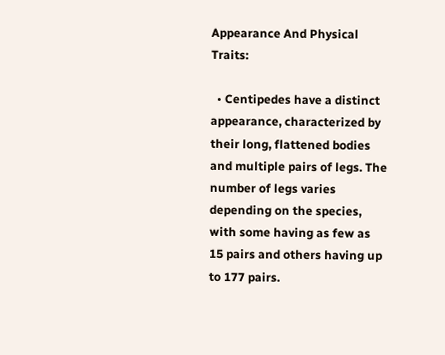Appearance And Physical Traits:

  • Centipedes have a distinct appearance, characterized by their long, flattened bodies and multiple pairs of legs. The number of legs varies depending on the species, with some having as few as 15 pairs and others having up to 177 pairs.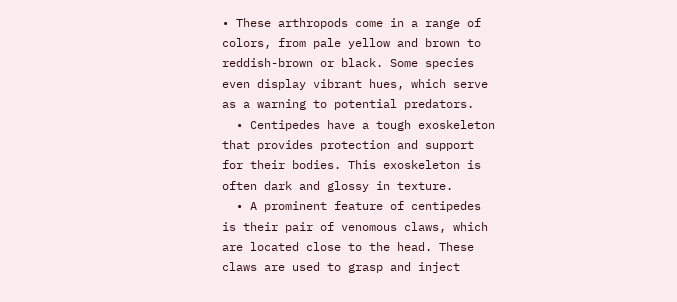• These arthropods come in a range of colors, from pale yellow and brown to reddish-brown or black. Some species even display vibrant hues, which serve as a warning to potential predators.
  • Centipedes have a tough exoskeleton that provides protection and support for their bodies. This exoskeleton is often dark and glossy in texture.
  • A prominent feature of centipedes is their pair of venomous claws, which are located close to the head. These claws are used to grasp and inject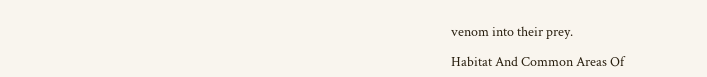venom into their prey.

Habitat And Common Areas Of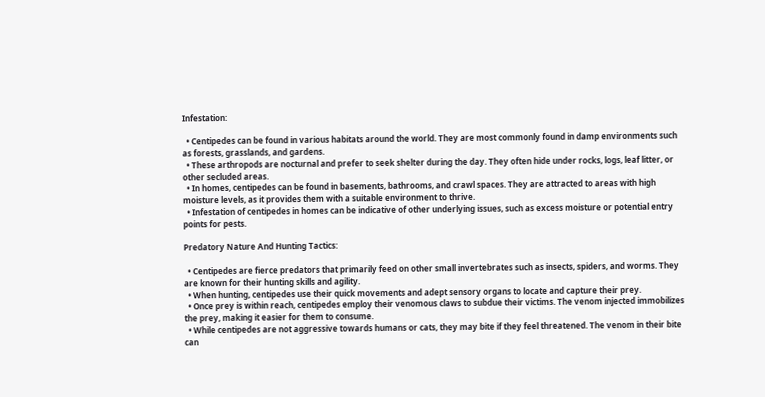Infestation:

  • Centipedes can be found in various habitats around the world. They are most commonly found in damp environments such as forests, grasslands, and gardens.
  • These arthropods are nocturnal and prefer to seek shelter during the day. They often hide under rocks, logs, leaf litter, or other secluded areas.
  • In homes, centipedes can be found in basements, bathrooms, and crawl spaces. They are attracted to areas with high moisture levels, as it provides them with a suitable environment to thrive.
  • Infestation of centipedes in homes can be indicative of other underlying issues, such as excess moisture or potential entry points for pests.

Predatory Nature And Hunting Tactics:

  • Centipedes are fierce predators that primarily feed on other small invertebrates such as insects, spiders, and worms. They are known for their hunting skills and agility.
  • When hunting, centipedes use their quick movements and adept sensory organs to locate and capture their prey.
  • Once prey is within reach, centipedes employ their venomous claws to subdue their victims. The venom injected immobilizes the prey, making it easier for them to consume.
  • While centipedes are not aggressive towards humans or cats, they may bite if they feel threatened. The venom in their bite can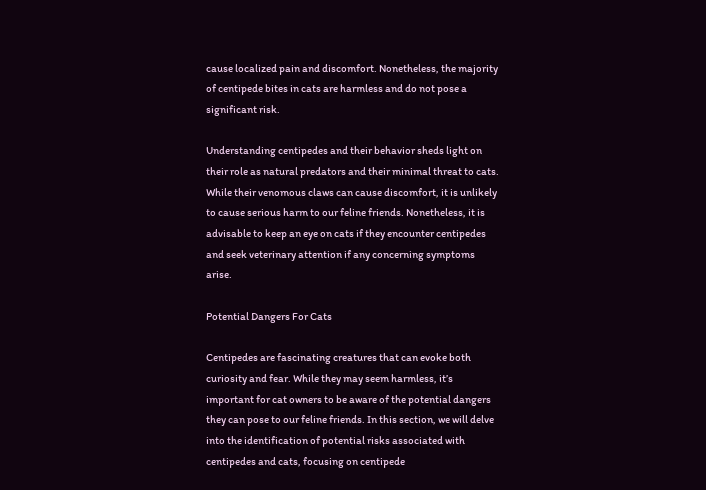cause localized pain and discomfort. Nonetheless, the majority of centipede bites in cats are harmless and do not pose a significant risk.

Understanding centipedes and their behavior sheds light on their role as natural predators and their minimal threat to cats. While their venomous claws can cause discomfort, it is unlikely to cause serious harm to our feline friends. Nonetheless, it is advisable to keep an eye on cats if they encounter centipedes and seek veterinary attention if any concerning symptoms arise.

Potential Dangers For Cats

Centipedes are fascinating creatures that can evoke both curiosity and fear. While they may seem harmless, it’s important for cat owners to be aware of the potential dangers they can pose to our feline friends. In this section, we will delve into the identification of potential risks associated with centipedes and cats, focusing on centipede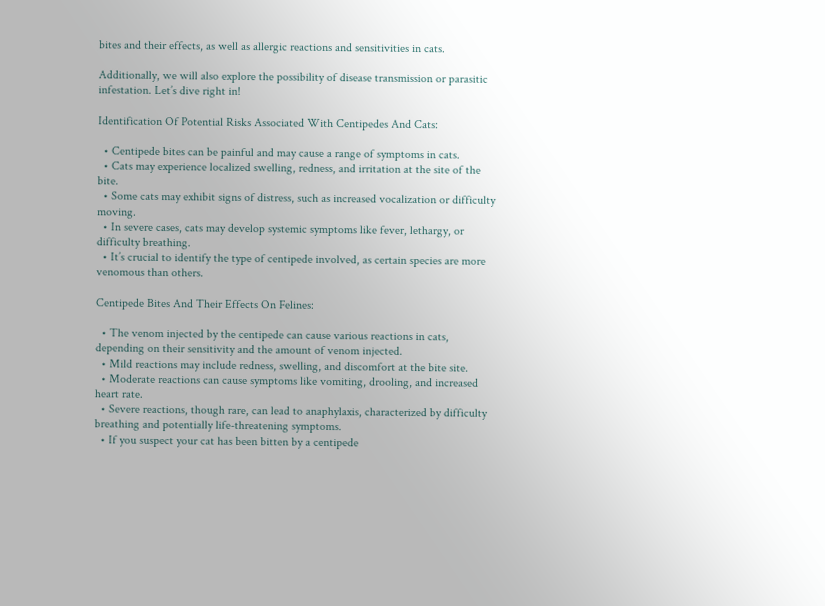bites and their effects, as well as allergic reactions and sensitivities in cats.

Additionally, we will also explore the possibility of disease transmission or parasitic infestation. Let’s dive right in!

Identification Of Potential Risks Associated With Centipedes And Cats:

  • Centipede bites can be painful and may cause a range of symptoms in cats.
  • Cats may experience localized swelling, redness, and irritation at the site of the bite.
  • Some cats may exhibit signs of distress, such as increased vocalization or difficulty moving.
  • In severe cases, cats may develop systemic symptoms like fever, lethargy, or difficulty breathing.
  • It’s crucial to identify the type of centipede involved, as certain species are more venomous than others.

Centipede Bites And Their Effects On Felines:

  • The venom injected by the centipede can cause various reactions in cats, depending on their sensitivity and the amount of venom injected.
  • Mild reactions may include redness, swelling, and discomfort at the bite site.
  • Moderate reactions can cause symptoms like vomiting, drooling, and increased heart rate.
  • Severe reactions, though rare, can lead to anaphylaxis, characterized by difficulty breathing and potentially life-threatening symptoms.
  • If you suspect your cat has been bitten by a centipede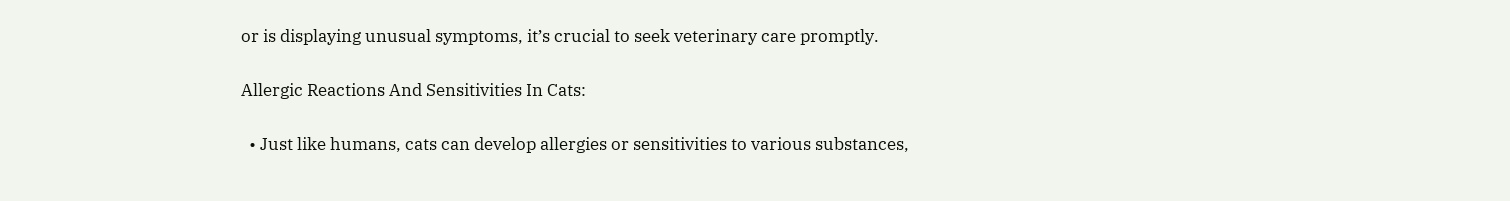or is displaying unusual symptoms, it’s crucial to seek veterinary care promptly.

Allergic Reactions And Sensitivities In Cats:

  • Just like humans, cats can develop allergies or sensitivities to various substances,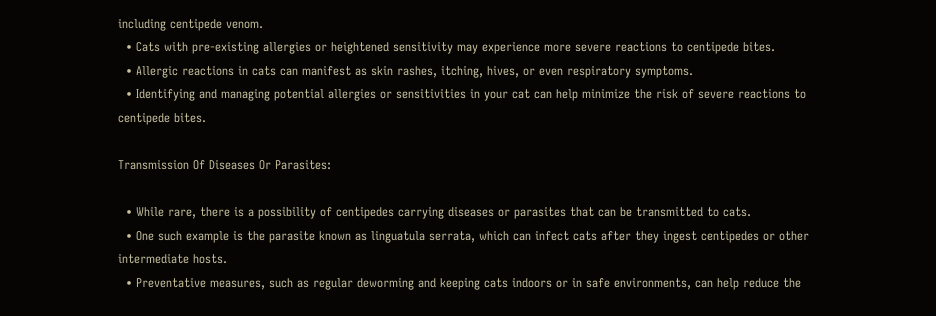including centipede venom.
  • Cats with pre-existing allergies or heightened sensitivity may experience more severe reactions to centipede bites.
  • Allergic reactions in cats can manifest as skin rashes, itching, hives, or even respiratory symptoms.
  • Identifying and managing potential allergies or sensitivities in your cat can help minimize the risk of severe reactions to centipede bites.

Transmission Of Diseases Or Parasites:

  • While rare, there is a possibility of centipedes carrying diseases or parasites that can be transmitted to cats.
  • One such example is the parasite known as linguatula serrata, which can infect cats after they ingest centipedes or other intermediate hosts.
  • Preventative measures, such as regular deworming and keeping cats indoors or in safe environments, can help reduce the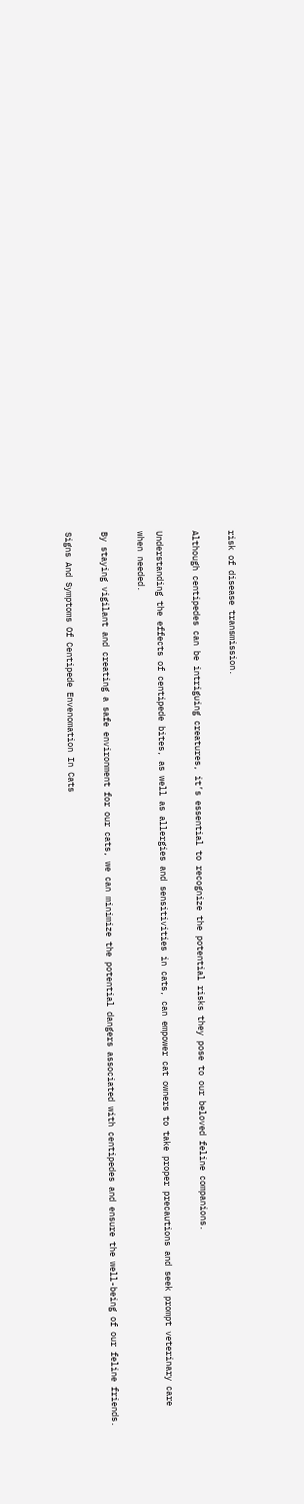risk of disease transmission.

Although centipedes can be intriguing creatures, it’s essential to recognize the potential risks they pose to our beloved feline companions.

Understanding the effects of centipede bites, as well as allergies and sensitivities in cats, can empower cat owners to take proper precautions and seek prompt veterinary care when needed.

By staying vigilant and creating a safe environment for our cats, we can minimize the potential dangers associated with centipedes and ensure the well-being of our feline friends.

Signs And Symptoms Of Centipede Envenomation In Cats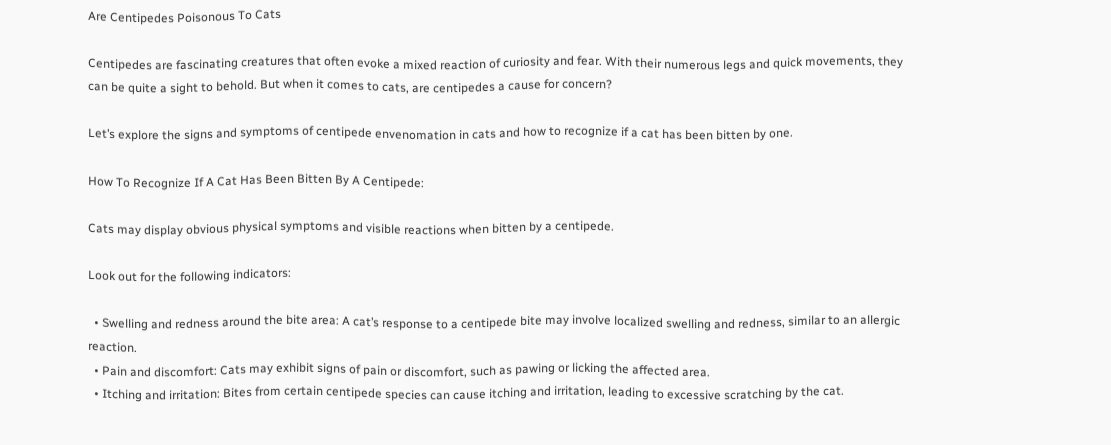Are Centipedes Poisonous To Cats

Centipedes are fascinating creatures that often evoke a mixed reaction of curiosity and fear. With their numerous legs and quick movements, they can be quite a sight to behold. But when it comes to cats, are centipedes a cause for concern?

Let’s explore the signs and symptoms of centipede envenomation in cats and how to recognize if a cat has been bitten by one.

How To Recognize If A Cat Has Been Bitten By A Centipede:

Cats may display obvious physical symptoms and visible reactions when bitten by a centipede.

Look out for the following indicators:

  • Swelling and redness around the bite area: A cat’s response to a centipede bite may involve localized swelling and redness, similar to an allergic reaction.
  • Pain and discomfort: Cats may exhibit signs of pain or discomfort, such as pawing or licking the affected area.
  • Itching and irritation: Bites from certain centipede species can cause itching and irritation, leading to excessive scratching by the cat.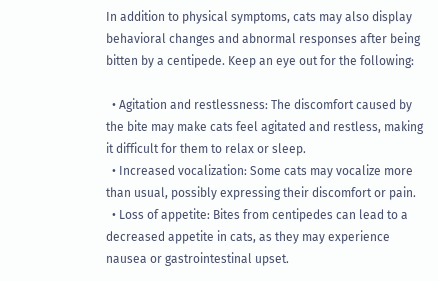In addition to physical symptoms, cats may also display behavioral changes and abnormal responses after being bitten by a centipede. Keep an eye out for the following:

  • Agitation and restlessness: The discomfort caused by the bite may make cats feel agitated and restless, making it difficult for them to relax or sleep.
  • Increased vocalization: Some cats may vocalize more than usual, possibly expressing their discomfort or pain.
  • Loss of appetite: Bites from centipedes can lead to a decreased appetite in cats, as they may experience nausea or gastrointestinal upset.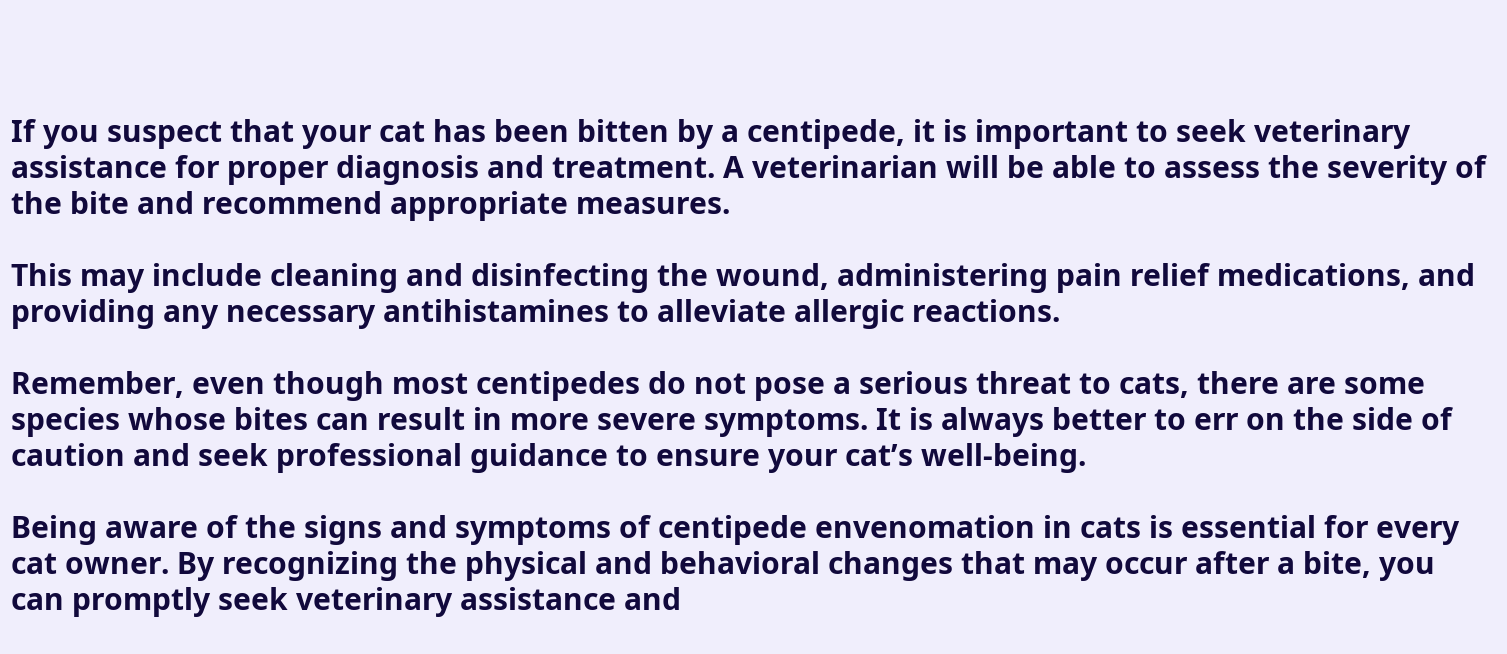If you suspect that your cat has been bitten by a centipede, it is important to seek veterinary assistance for proper diagnosis and treatment. A veterinarian will be able to assess the severity of the bite and recommend appropriate measures.

This may include cleaning and disinfecting the wound, administering pain relief medications, and providing any necessary antihistamines to alleviate allergic reactions.

Remember, even though most centipedes do not pose a serious threat to cats, there are some species whose bites can result in more severe symptoms. It is always better to err on the side of caution and seek professional guidance to ensure your cat’s well-being.

Being aware of the signs and symptoms of centipede envenomation in cats is essential for every cat owner. By recognizing the physical and behavioral changes that may occur after a bite, you can promptly seek veterinary assistance and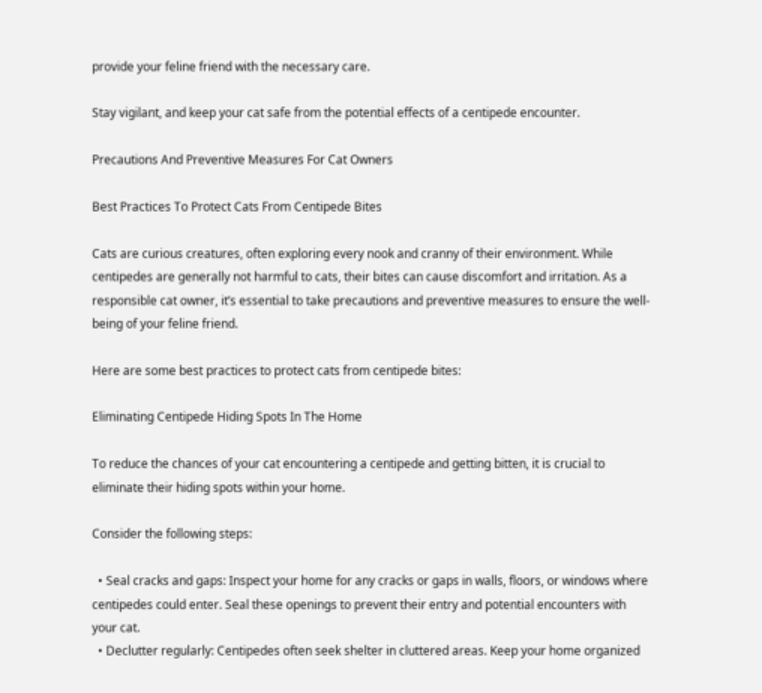provide your feline friend with the necessary care.

Stay vigilant, and keep your cat safe from the potential effects of a centipede encounter.

Precautions And Preventive Measures For Cat Owners

Best Practices To Protect Cats From Centipede Bites

Cats are curious creatures, often exploring every nook and cranny of their environment. While centipedes are generally not harmful to cats, their bites can cause discomfort and irritation. As a responsible cat owner, it’s essential to take precautions and preventive measures to ensure the well-being of your feline friend.

Here are some best practices to protect cats from centipede bites:

Eliminating Centipede Hiding Spots In The Home

To reduce the chances of your cat encountering a centipede and getting bitten, it is crucial to eliminate their hiding spots within your home.

Consider the following steps:

  • Seal cracks and gaps: Inspect your home for any cracks or gaps in walls, floors, or windows where centipedes could enter. Seal these openings to prevent their entry and potential encounters with your cat.
  • Declutter regularly: Centipedes often seek shelter in cluttered areas. Keep your home organized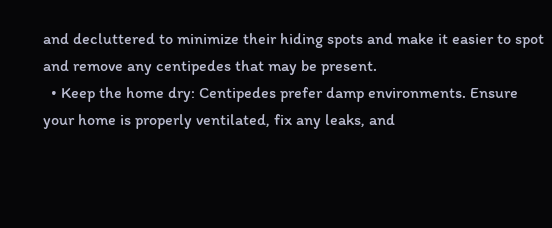and decluttered to minimize their hiding spots and make it easier to spot and remove any centipedes that may be present.
  • Keep the home dry: Centipedes prefer damp environments. Ensure your home is properly ventilated, fix any leaks, and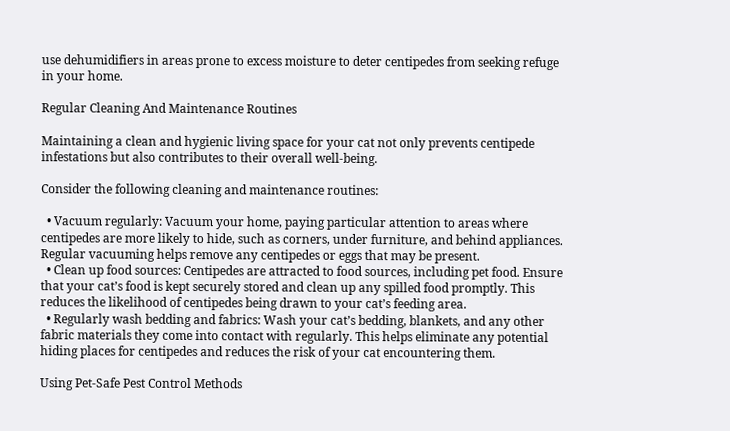use dehumidifiers in areas prone to excess moisture to deter centipedes from seeking refuge in your home.

Regular Cleaning And Maintenance Routines

Maintaining a clean and hygienic living space for your cat not only prevents centipede infestations but also contributes to their overall well-being.

Consider the following cleaning and maintenance routines:

  • Vacuum regularly: Vacuum your home, paying particular attention to areas where centipedes are more likely to hide, such as corners, under furniture, and behind appliances. Regular vacuuming helps remove any centipedes or eggs that may be present.
  • Clean up food sources: Centipedes are attracted to food sources, including pet food. Ensure that your cat’s food is kept securely stored and clean up any spilled food promptly. This reduces the likelihood of centipedes being drawn to your cat’s feeding area.
  • Regularly wash bedding and fabrics: Wash your cat’s bedding, blankets, and any other fabric materials they come into contact with regularly. This helps eliminate any potential hiding places for centipedes and reduces the risk of your cat encountering them.

Using Pet-Safe Pest Control Methods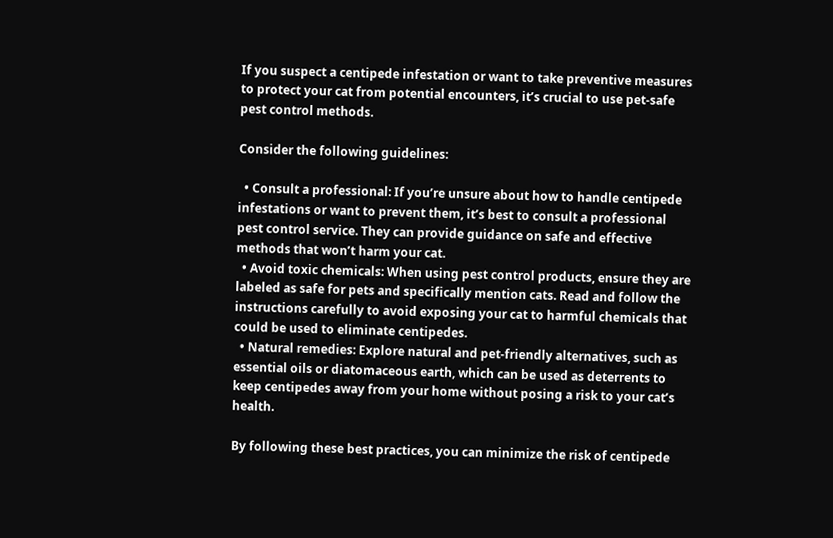If you suspect a centipede infestation or want to take preventive measures to protect your cat from potential encounters, it’s crucial to use pet-safe pest control methods.

Consider the following guidelines:

  • Consult a professional: If you’re unsure about how to handle centipede infestations or want to prevent them, it’s best to consult a professional pest control service. They can provide guidance on safe and effective methods that won’t harm your cat.
  • Avoid toxic chemicals: When using pest control products, ensure they are labeled as safe for pets and specifically mention cats. Read and follow the instructions carefully to avoid exposing your cat to harmful chemicals that could be used to eliminate centipedes.
  • Natural remedies: Explore natural and pet-friendly alternatives, such as essential oils or diatomaceous earth, which can be used as deterrents to keep centipedes away from your home without posing a risk to your cat’s health.

By following these best practices, you can minimize the risk of centipede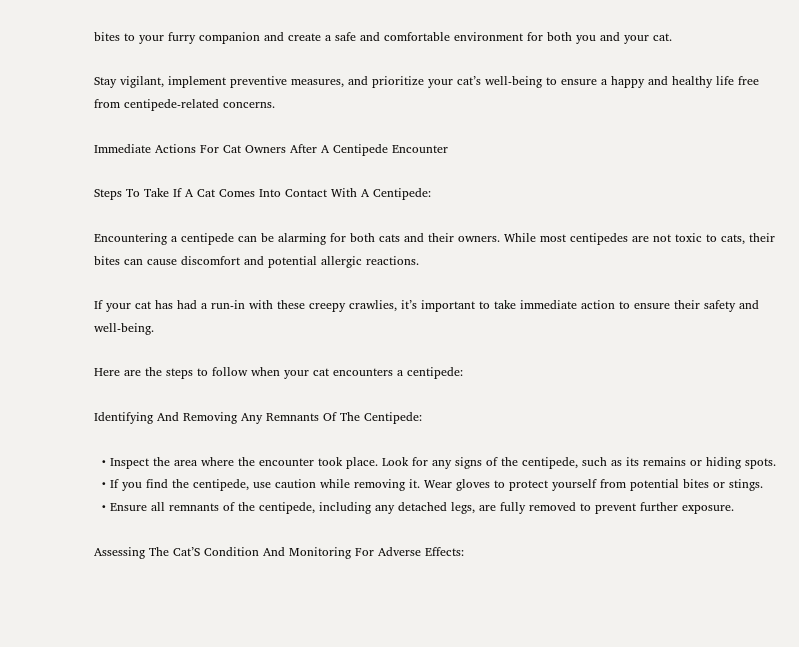bites to your furry companion and create a safe and comfortable environment for both you and your cat.

Stay vigilant, implement preventive measures, and prioritize your cat’s well-being to ensure a happy and healthy life free from centipede-related concerns.

Immediate Actions For Cat Owners After A Centipede Encounter

Steps To Take If A Cat Comes Into Contact With A Centipede:

Encountering a centipede can be alarming for both cats and their owners. While most centipedes are not toxic to cats, their bites can cause discomfort and potential allergic reactions.

If your cat has had a run-in with these creepy crawlies, it’s important to take immediate action to ensure their safety and well-being.

Here are the steps to follow when your cat encounters a centipede:

Identifying And Removing Any Remnants Of The Centipede:

  • Inspect the area where the encounter took place. Look for any signs of the centipede, such as its remains or hiding spots.
  • If you find the centipede, use caution while removing it. Wear gloves to protect yourself from potential bites or stings.
  • Ensure all remnants of the centipede, including any detached legs, are fully removed to prevent further exposure.

Assessing The Cat’S Condition And Monitoring For Adverse Effects: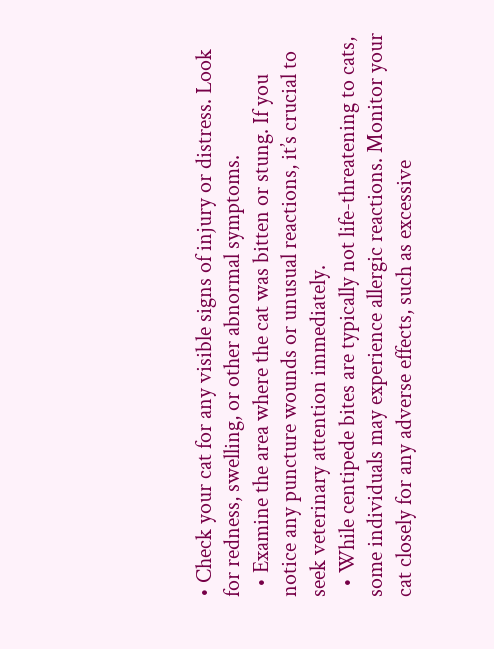• Check your cat for any visible signs of injury or distress. Look for redness, swelling, or other abnormal symptoms.
  • Examine the area where the cat was bitten or stung. If you notice any puncture wounds or unusual reactions, it’s crucial to seek veterinary attention immediately.
  • While centipede bites are typically not life-threatening to cats, some individuals may experience allergic reactions. Monitor your cat closely for any adverse effects, such as excessive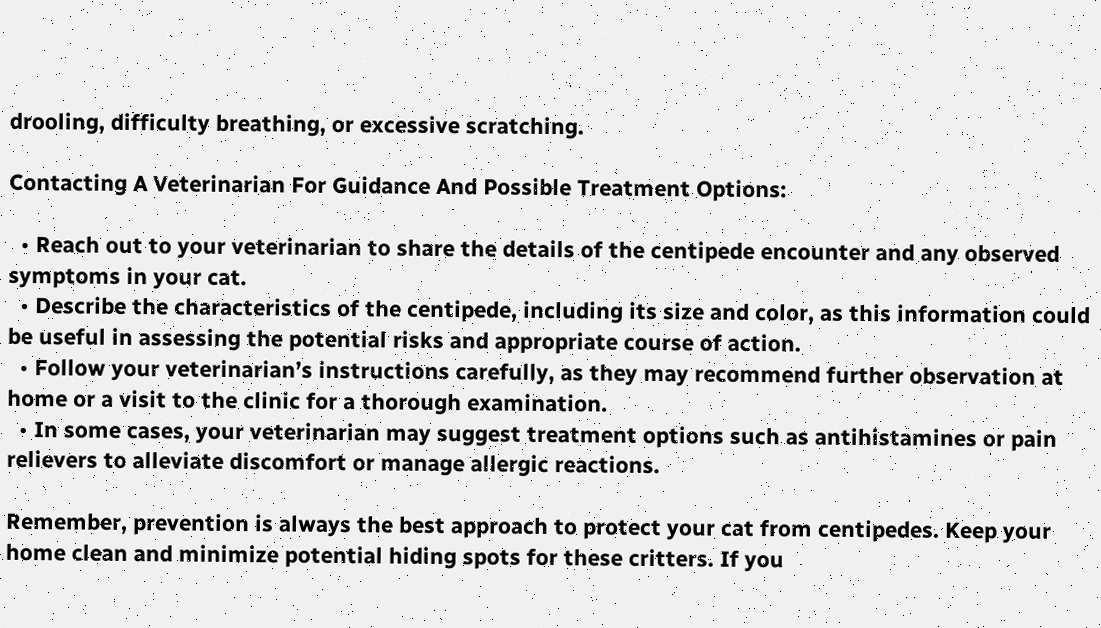drooling, difficulty breathing, or excessive scratching.

Contacting A Veterinarian For Guidance And Possible Treatment Options:

  • Reach out to your veterinarian to share the details of the centipede encounter and any observed symptoms in your cat.
  • Describe the characteristics of the centipede, including its size and color, as this information could be useful in assessing the potential risks and appropriate course of action.
  • Follow your veterinarian’s instructions carefully, as they may recommend further observation at home or a visit to the clinic for a thorough examination.
  • In some cases, your veterinarian may suggest treatment options such as antihistamines or pain relievers to alleviate discomfort or manage allergic reactions.

Remember, prevention is always the best approach to protect your cat from centipedes. Keep your home clean and minimize potential hiding spots for these critters. If you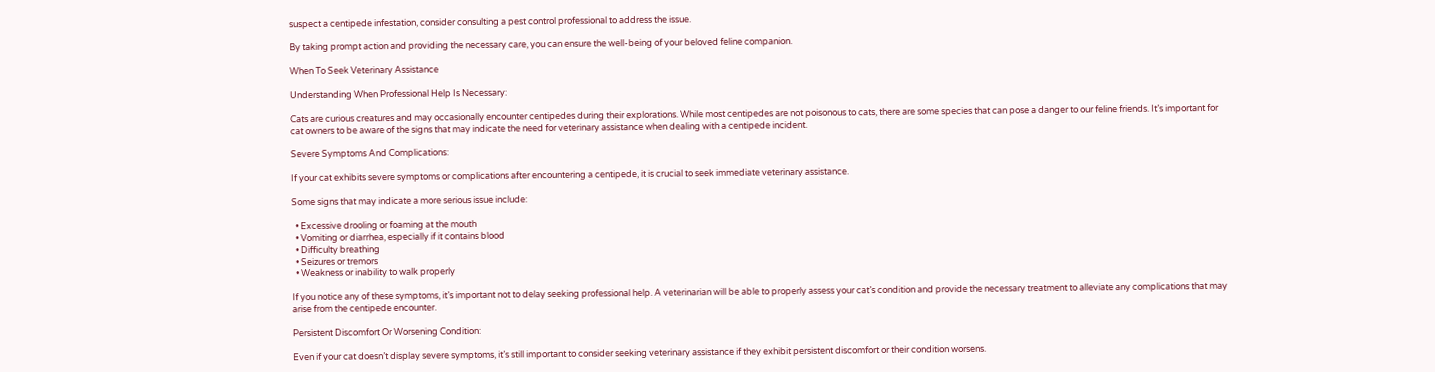suspect a centipede infestation, consider consulting a pest control professional to address the issue.

By taking prompt action and providing the necessary care, you can ensure the well-being of your beloved feline companion.

When To Seek Veterinary Assistance

Understanding When Professional Help Is Necessary:

Cats are curious creatures and may occasionally encounter centipedes during their explorations. While most centipedes are not poisonous to cats, there are some species that can pose a danger to our feline friends. It’s important for cat owners to be aware of the signs that may indicate the need for veterinary assistance when dealing with a centipede incident.

Severe Symptoms And Complications:

If your cat exhibits severe symptoms or complications after encountering a centipede, it is crucial to seek immediate veterinary assistance.

Some signs that may indicate a more serious issue include:

  • Excessive drooling or foaming at the mouth
  • Vomiting or diarrhea, especially if it contains blood
  • Difficulty breathing
  • Seizures or tremors
  • Weakness or inability to walk properly

If you notice any of these symptoms, it’s important not to delay seeking professional help. A veterinarian will be able to properly assess your cat’s condition and provide the necessary treatment to alleviate any complications that may arise from the centipede encounter.

Persistent Discomfort Or Worsening Condition:

Even if your cat doesn’t display severe symptoms, it’s still important to consider seeking veterinary assistance if they exhibit persistent discomfort or their condition worsens.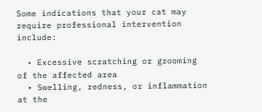Some indications that your cat may require professional intervention include:

  • Excessive scratching or grooming of the affected area
  • Swelling, redness, or inflammation at the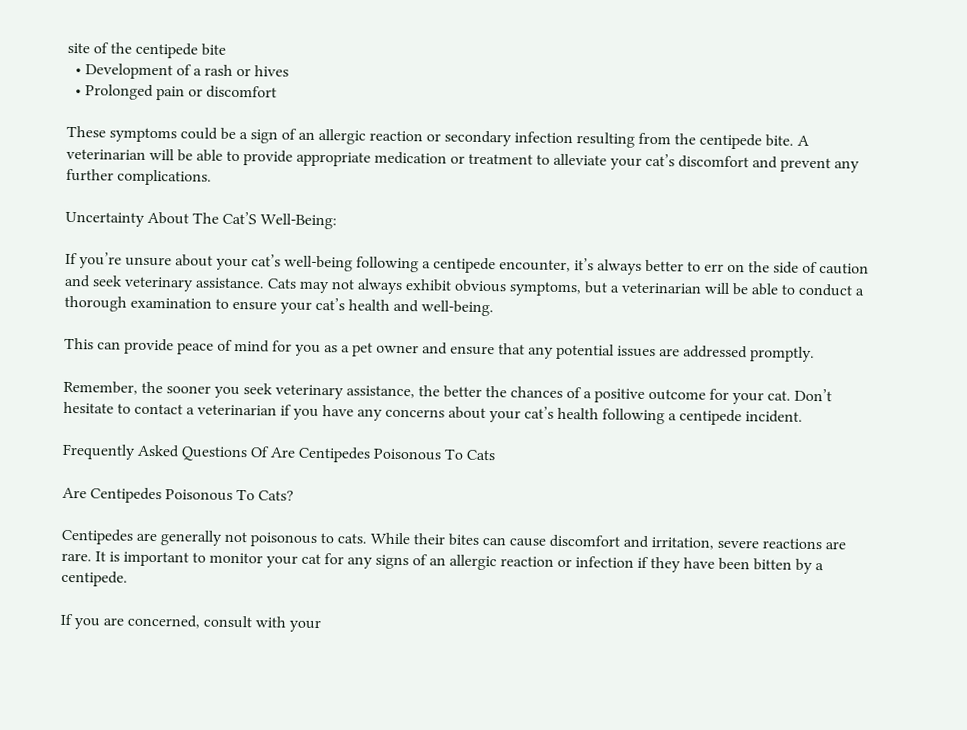site of the centipede bite
  • Development of a rash or hives
  • Prolonged pain or discomfort

These symptoms could be a sign of an allergic reaction or secondary infection resulting from the centipede bite. A veterinarian will be able to provide appropriate medication or treatment to alleviate your cat’s discomfort and prevent any further complications.

Uncertainty About The Cat’S Well-Being:

If you’re unsure about your cat’s well-being following a centipede encounter, it’s always better to err on the side of caution and seek veterinary assistance. Cats may not always exhibit obvious symptoms, but a veterinarian will be able to conduct a thorough examination to ensure your cat’s health and well-being.

This can provide peace of mind for you as a pet owner and ensure that any potential issues are addressed promptly.

Remember, the sooner you seek veterinary assistance, the better the chances of a positive outcome for your cat. Don’t hesitate to contact a veterinarian if you have any concerns about your cat’s health following a centipede incident.

Frequently Asked Questions Of Are Centipedes Poisonous To Cats

Are Centipedes Poisonous To Cats?

Centipedes are generally not poisonous to cats. While their bites can cause discomfort and irritation, severe reactions are rare. It is important to monitor your cat for any signs of an allergic reaction or infection if they have been bitten by a centipede.

If you are concerned, consult with your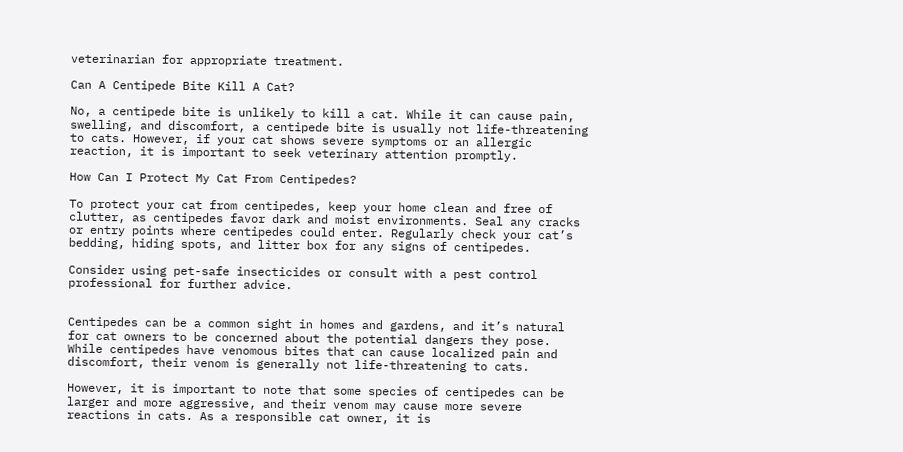veterinarian for appropriate treatment.

Can A Centipede Bite Kill A Cat?

No, a centipede bite is unlikely to kill a cat. While it can cause pain, swelling, and discomfort, a centipede bite is usually not life-threatening to cats. However, if your cat shows severe symptoms or an allergic reaction, it is important to seek veterinary attention promptly.

How Can I Protect My Cat From Centipedes?

To protect your cat from centipedes, keep your home clean and free of clutter, as centipedes favor dark and moist environments. Seal any cracks or entry points where centipedes could enter. Regularly check your cat’s bedding, hiding spots, and litter box for any signs of centipedes.

Consider using pet-safe insecticides or consult with a pest control professional for further advice.


Centipedes can be a common sight in homes and gardens, and it’s natural for cat owners to be concerned about the potential dangers they pose. While centipedes have venomous bites that can cause localized pain and discomfort, their venom is generally not life-threatening to cats.

However, it is important to note that some species of centipedes can be larger and more aggressive, and their venom may cause more severe reactions in cats. As a responsible cat owner, it is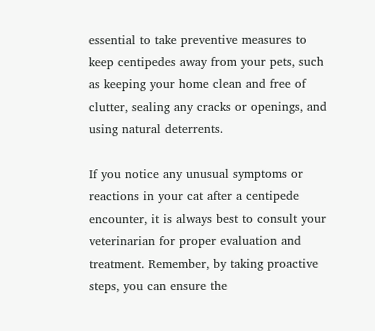essential to take preventive measures to keep centipedes away from your pets, such as keeping your home clean and free of clutter, sealing any cracks or openings, and using natural deterrents.

If you notice any unusual symptoms or reactions in your cat after a centipede encounter, it is always best to consult your veterinarian for proper evaluation and treatment. Remember, by taking proactive steps, you can ensure the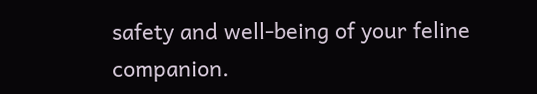safety and well-being of your feline companion.